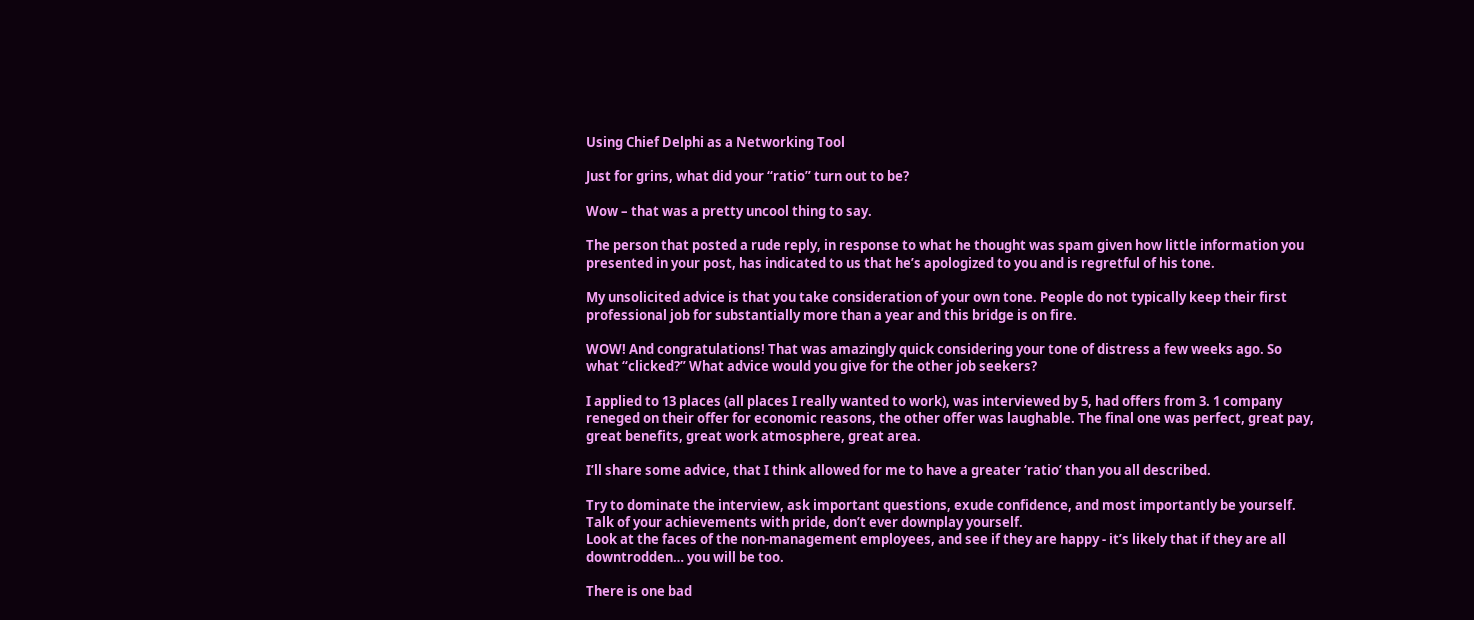Using Chief Delphi as a Networking Tool

Just for grins, what did your “ratio” turn out to be?

Wow – that was a pretty uncool thing to say.

The person that posted a rude reply, in response to what he thought was spam given how little information you presented in your post, has indicated to us that he’s apologized to you and is regretful of his tone.

My unsolicited advice is that you take consideration of your own tone. People do not typically keep their first professional job for substantially more than a year and this bridge is on fire.

WOW! And congratulations! That was amazingly quick considering your tone of distress a few weeks ago. So what “clicked?” What advice would you give for the other job seekers?

I applied to 13 places (all places I really wanted to work), was interviewed by 5, had offers from 3. 1 company reneged on their offer for economic reasons, the other offer was laughable. The final one was perfect, great pay, great benefits, great work atmosphere, great area.

I’ll share some advice, that I think allowed for me to have a greater ‘ratio’ than you all described.

Try to dominate the interview, ask important questions, exude confidence, and most importantly be yourself.
Talk of your achievements with pride, don’t ever downplay yourself.
Look at the faces of the non-management employees, and see if they are happy - it’s likely that if they are all downtrodden… you will be too.

There is one bad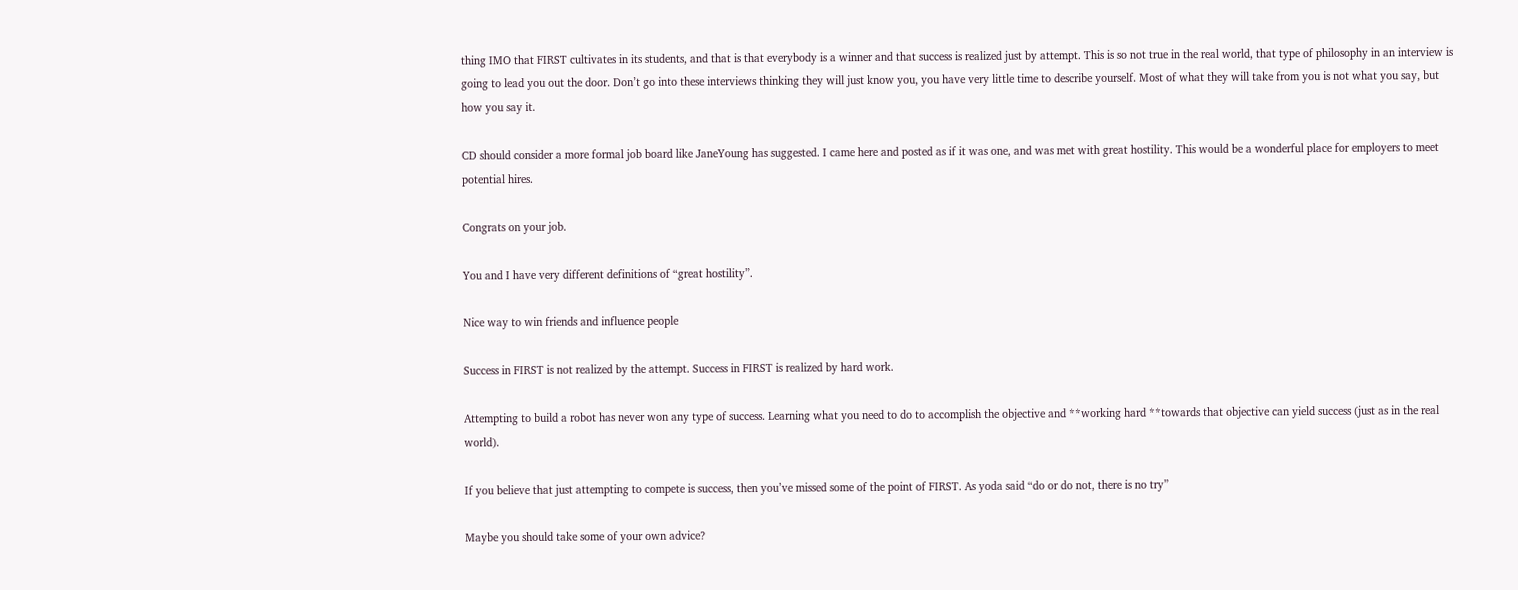thing IMO that FIRST cultivates in its students, and that is that everybody is a winner and that success is realized just by attempt. This is so not true in the real world, that type of philosophy in an interview is going to lead you out the door. Don’t go into these interviews thinking they will just know you, you have very little time to describe yourself. Most of what they will take from you is not what you say, but how you say it.

CD should consider a more formal job board like JaneYoung has suggested. I came here and posted as if it was one, and was met with great hostility. This would be a wonderful place for employers to meet potential hires.

Congrats on your job.

You and I have very different definitions of “great hostility”.

Nice way to win friends and influence people

Success in FIRST is not realized by the attempt. Success in FIRST is realized by hard work.

Attempting to build a robot has never won any type of success. Learning what you need to do to accomplish the objective and **working hard **towards that objective can yield success (just as in the real world).

If you believe that just attempting to compete is success, then you’ve missed some of the point of FIRST. As yoda said “do or do not, there is no try”

Maybe you should take some of your own advice?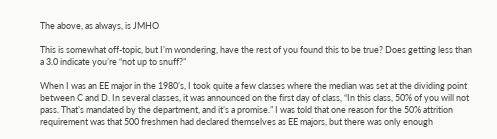The above, as always, is JMHO

This is somewhat off-topic, but I’m wondering, have the rest of you found this to be true? Does getting less than a 3.0 indicate you’re “not up to snuff?”

When I was an EE major in the 1980’s, I took quite a few classes where the median was set at the dividing point between C and D. In several classes, it was announced on the first day of class, “In this class, 50% of you will not pass. That’s mandated by the department, and it’s a promise.” I was told that one reason for the 50% attrition requirement was that 500 freshmen had declared themselves as EE majors, but there was only enough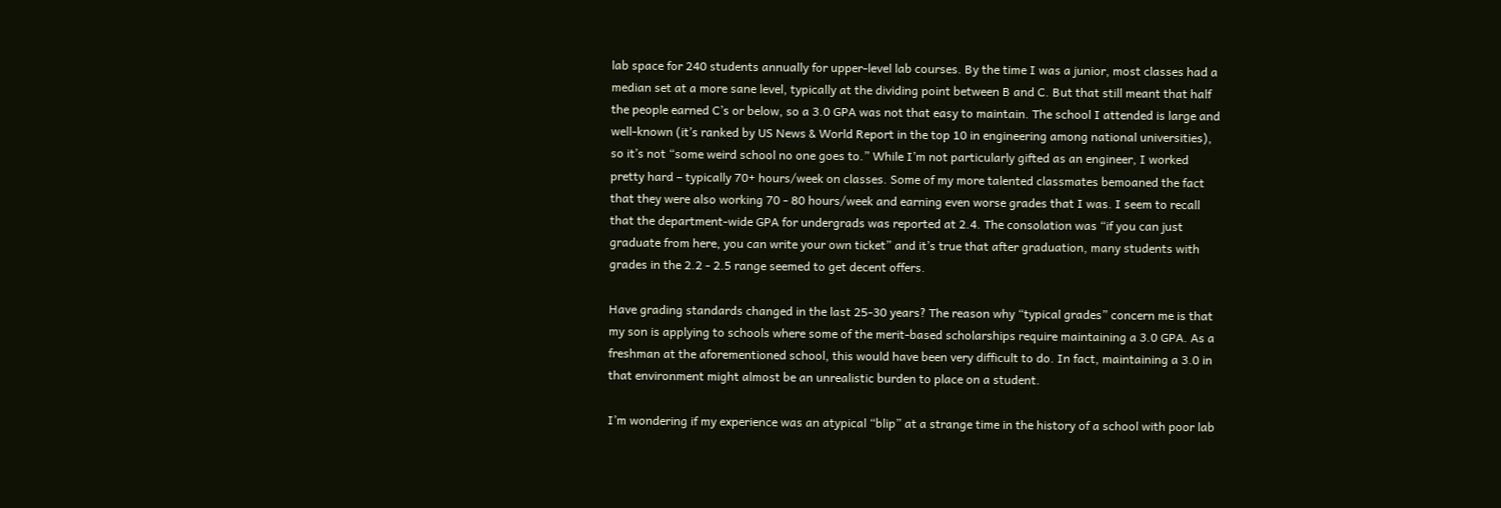lab space for 240 students annually for upper-level lab courses. By the time I was a junior, most classes had a median set at a more sane level, typically at the dividing point between B and C. But that still meant that half the people earned C’s or below, so a 3.0 GPA was not that easy to maintain. The school I attended is large and well-known (it’s ranked by US News & World Report in the top 10 in engineering among national universities), so it’s not “some weird school no one goes to.” While I’m not particularly gifted as an engineer, I worked pretty hard – typically 70+ hours/week on classes. Some of my more talented classmates bemoaned the fact that they were also working 70 - 80 hours/week and earning even worse grades that I was. I seem to recall that the department-wide GPA for undergrads was reported at 2.4. The consolation was “if you can just graduate from here, you can write your own ticket” and it’s true that after graduation, many students with grades in the 2.2 - 2.5 range seemed to get decent offers.

Have grading standards changed in the last 25-30 years? The reason why “typical grades” concern me is that my son is applying to schools where some of the merit-based scholarships require maintaining a 3.0 GPA. As a freshman at the aforementioned school, this would have been very difficult to do. In fact, maintaining a 3.0 in that environment might almost be an unrealistic burden to place on a student.

I’m wondering if my experience was an atypical “blip” at a strange time in the history of a school with poor lab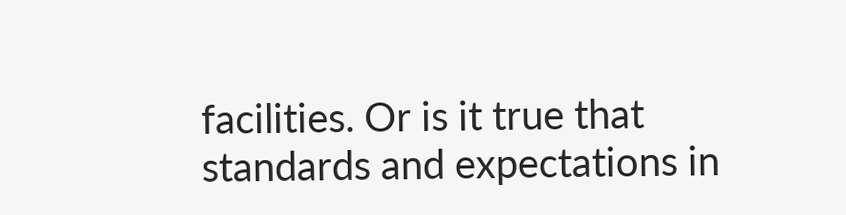facilities. Or is it true that standards and expectations in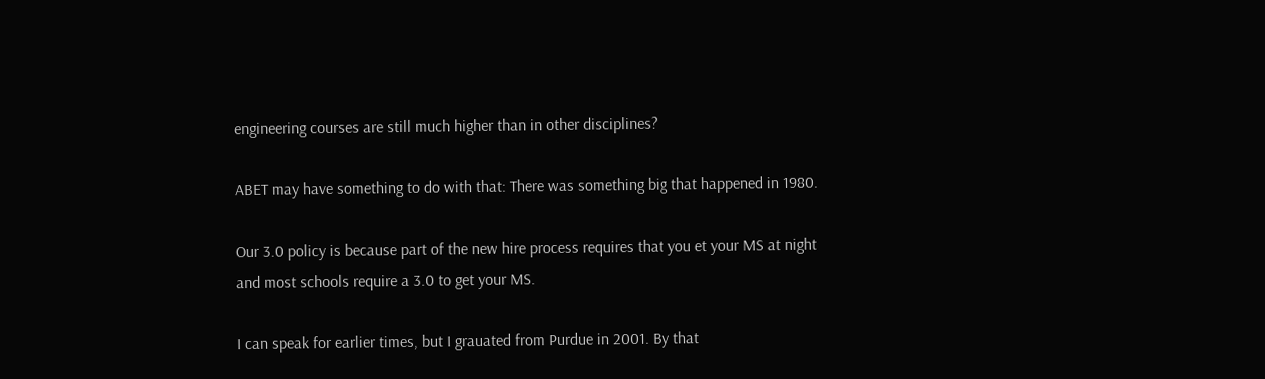engineering courses are still much higher than in other disciplines?

ABET may have something to do with that: There was something big that happened in 1980.

Our 3.0 policy is because part of the new hire process requires that you et your MS at night and most schools require a 3.0 to get your MS.

I can speak for earlier times, but I grauated from Purdue in 2001. By that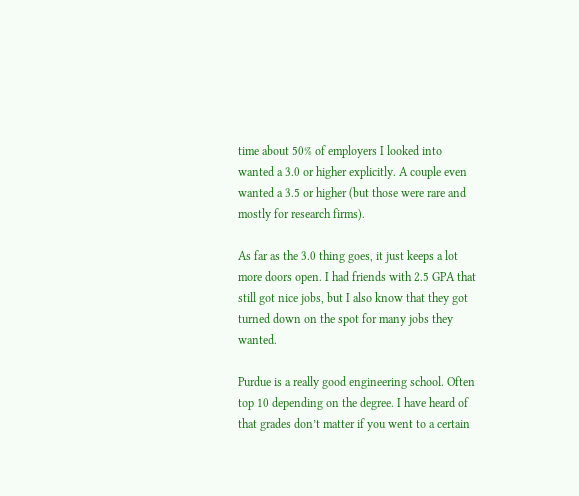time about 50% of employers I looked into wanted a 3.0 or higher explicitly. A couple even wanted a 3.5 or higher (but those were rare and mostly for research firms).

As far as the 3.0 thing goes, it just keeps a lot more doors open. I had friends with 2.5 GPA that still got nice jobs, but I also know that they got turned down on the spot for many jobs they wanted.

Purdue is a really good engineering school. Often top 10 depending on the degree. I have heard of that grades don’t matter if you went to a certain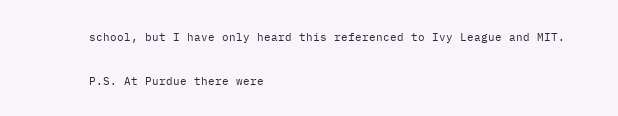school, but I have only heard this referenced to Ivy League and MIT.

P.S. At Purdue there were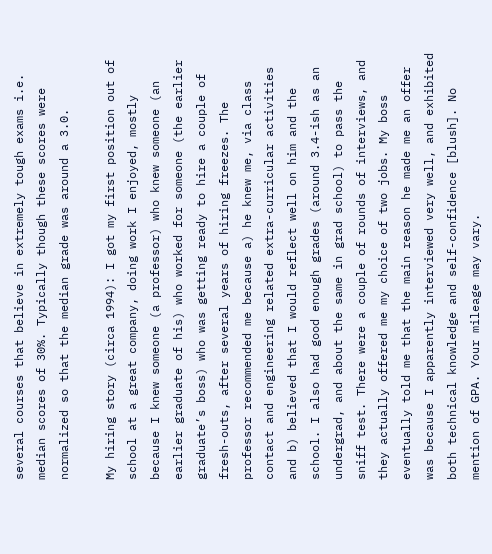several courses that believe in extremely tough exams i.e. median scores of 30%. Typically though these scores were normalized so that the median grade was around a 3.0.

My hiring story (circa 1994): I got my first position out of school at a great company, doing work I enjoyed, mostly because I knew someone (a professor) who knew someone (an earlier graduate of his) who worked for someone (the earlier graduate’s boss) who was getting ready to hire a couple of fresh-outs, after several years of hiring freezes. The professor recommended me because a) he knew me, via class contact and engineering related extra-curricular activities and b) believed that I would reflect well on him and the school. I also had good enough grades (around 3.4-ish as an undergrad, and about the same in grad school) to pass the sniff test. There were a couple of rounds of interviews, and they actually offered me my choice of two jobs. My boss eventually told me that the main reason he made me an offer was because I apparently interviewed very well, and exhibited both technical knowledge and self-confidence [blush]. No mention of GPA. Your mileage may vary.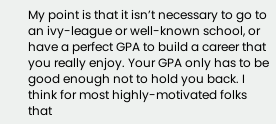My point is that it isn’t necessary to go to an ivy-league or well-known school, or have a perfect GPA to build a career that you really enjoy. Your GPA only has to be good enough not to hold you back. I think for most highly-motivated folks that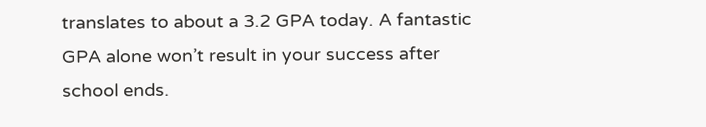translates to about a 3.2 GPA today. A fantastic GPA alone won’t result in your success after school ends.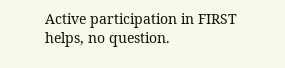Active participation in FIRST helps, no question.